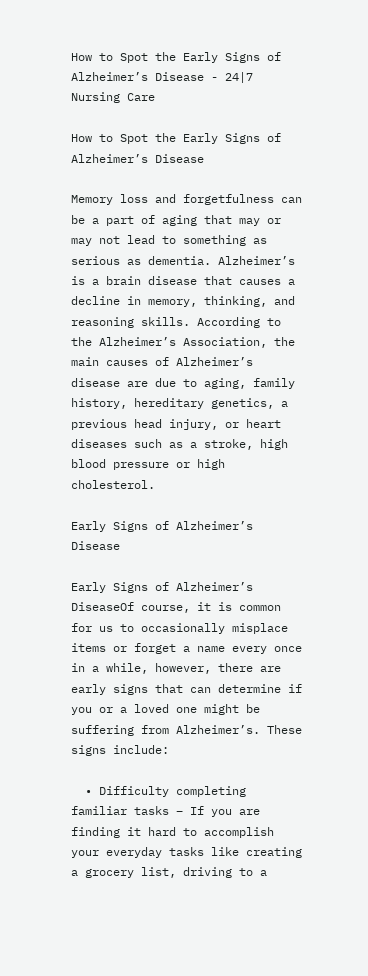How to Spot the Early Signs of Alzheimer’s Disease - 24|7 Nursing Care

How to Spot the Early Signs of Alzheimer’s Disease

Memory loss and forgetfulness can be a part of aging that may or may not lead to something as serious as dementia. Alzheimer’s is a brain disease that causes a decline in memory, thinking, and reasoning skills. According to the Alzheimer’s Association, the main causes of Alzheimer’s disease are due to aging, family history, hereditary genetics, a previous head injury, or heart diseases such as a stroke, high blood pressure or high cholesterol.

Early Signs of Alzheimer’s Disease

Early Signs of Alzheimer’s DiseaseOf course, it is common for us to occasionally misplace items or forget a name every once in a while, however, there are early signs that can determine if you or a loved one might be suffering from Alzheimer’s. These signs include:

  • Difficulty completing familiar tasks – If you are finding it hard to accomplish your everyday tasks like creating a grocery list, driving to a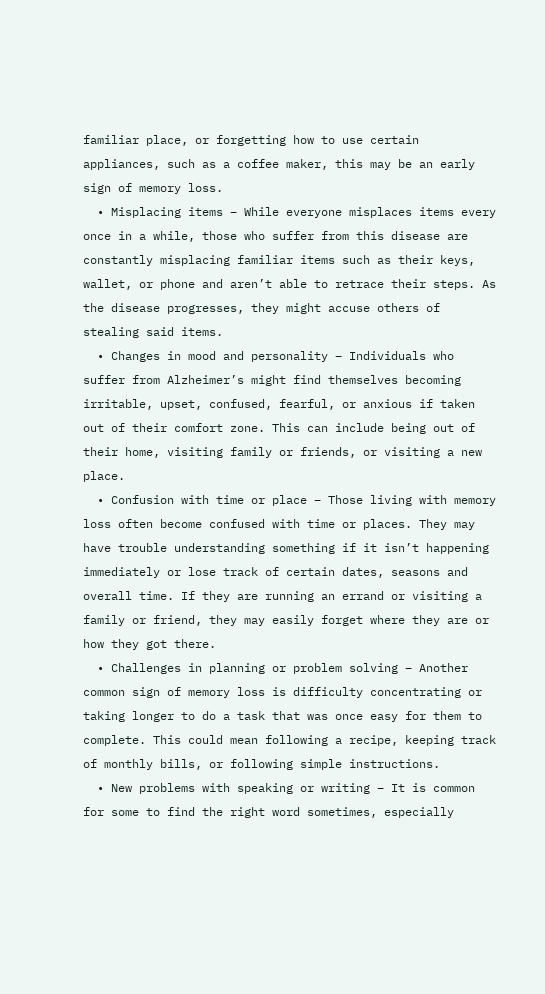familiar place, or forgetting how to use certain appliances, such as a coffee maker, this may be an early sign of memory loss.
  • Misplacing items – While everyone misplaces items every once in a while, those who suffer from this disease are constantly misplacing familiar items such as their keys, wallet, or phone and aren’t able to retrace their steps. As the disease progresses, they might accuse others of stealing said items.
  • Changes in mood and personality – Individuals who suffer from Alzheimer’s might find themselves becoming irritable, upset, confused, fearful, or anxious if taken out of their comfort zone. This can include being out of their home, visiting family or friends, or visiting a new place.
  • Confusion with time or place – Those living with memory loss often become confused with time or places. They may have trouble understanding something if it isn’t happening immediately or lose track of certain dates, seasons and overall time. If they are running an errand or visiting a family or friend, they may easily forget where they are or how they got there.
  • Challenges in planning or problem solving – Another common sign of memory loss is difficulty concentrating or taking longer to do a task that was once easy for them to complete. This could mean following a recipe, keeping track of monthly bills, or following simple instructions.
  • New problems with speaking or writing – It is common for some to find the right word sometimes, especially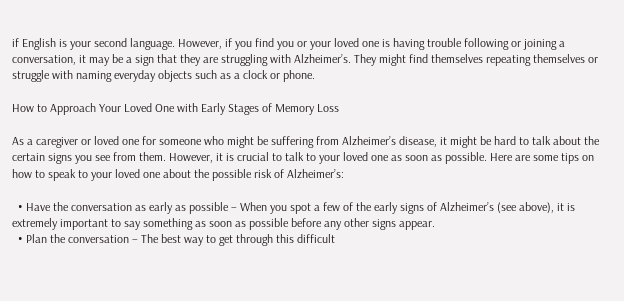if English is your second language. However, if you find you or your loved one is having trouble following or joining a conversation, it may be a sign that they are struggling with Alzheimer’s. They might find themselves repeating themselves or struggle with naming everyday objects such as a clock or phone.

How to Approach Your Loved One with Early Stages of Memory Loss

As a caregiver or loved one for someone who might be suffering from Alzheimer’s disease, it might be hard to talk about the certain signs you see from them. However, it is crucial to talk to your loved one as soon as possible. Here are some tips on how to speak to your loved one about the possible risk of Alzheimer’s:

  • Have the conversation as early as possible – When you spot a few of the early signs of Alzheimer’s (see above), it is extremely important to say something as soon as possible before any other signs appear.
  • Plan the conversation – The best way to get through this difficult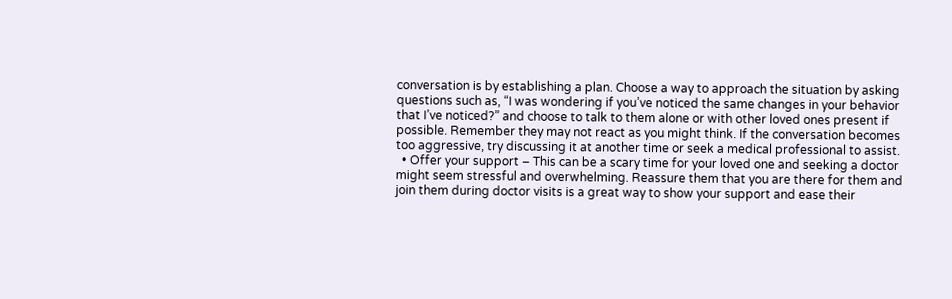conversation is by establishing a plan. Choose a way to approach the situation by asking questions such as, “I was wondering if you’ve noticed the same changes in your behavior that I’ve noticed?” and choose to talk to them alone or with other loved ones present if possible. Remember they may not react as you might think. If the conversation becomes too aggressive, try discussing it at another time or seek a medical professional to assist.
  • Offer your support – This can be a scary time for your loved one and seeking a doctor might seem stressful and overwhelming. Reassure them that you are there for them and join them during doctor visits is a great way to show your support and ease their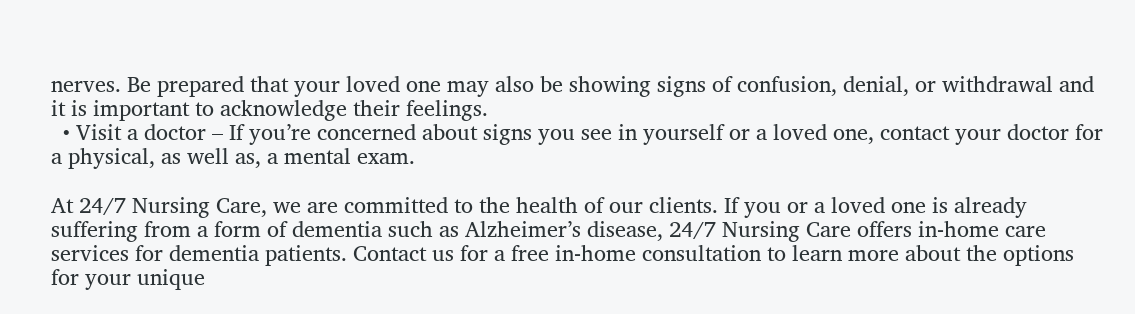nerves. Be prepared that your loved one may also be showing signs of confusion, denial, or withdrawal and it is important to acknowledge their feelings.
  • Visit a doctor – If you’re concerned about signs you see in yourself or a loved one, contact your doctor for a physical, as well as, a mental exam.

At 24/7 Nursing Care, we are committed to the health of our clients. If you or a loved one is already suffering from a form of dementia such as Alzheimer’s disease, 24/7 Nursing Care offers in-home care services for dementia patients. Contact us for a free in-home consultation to learn more about the options for your unique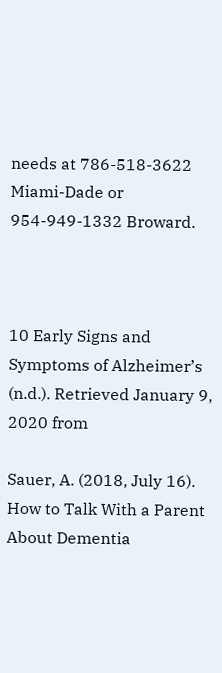needs at 786-518-3622 Miami-Dade or 954-949-1332 Broward.



10 Early Signs and Symptoms of Alzheimer’s (n.d.). Retrieved January 9, 2020 from

Sauer, A. (2018, July 16). How to Talk With a Parent About Dementia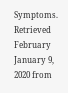Symptoms. Retrieved February January 9, 2020 from